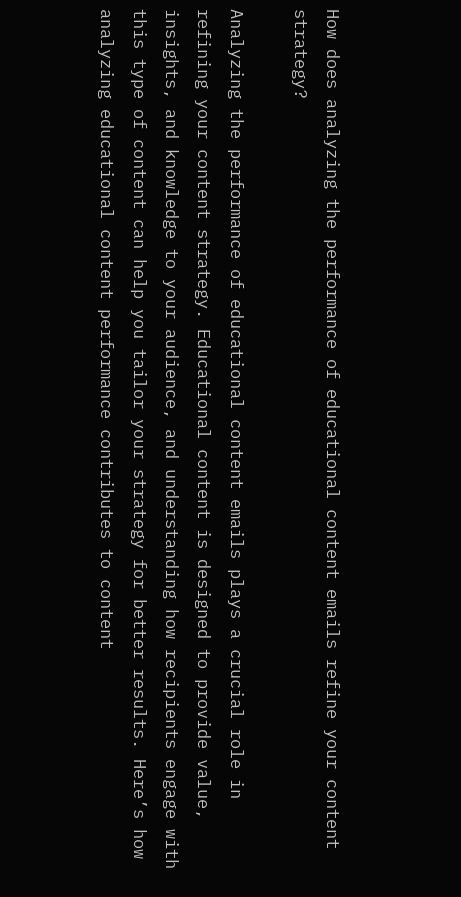How does analyzing the performance of educational content emails refine your content strategy?

Analyzing the performance of educational content emails plays a crucial role in refining your content strategy. Educational content is designed to provide value, insights, and knowledge to your audience, and understanding how recipients engage with this type of content can help you tailor your strategy for better results. Here’s how analyzing educational content performance contributes to content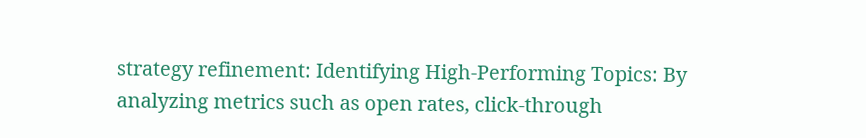strategy refinement: Identifying High-Performing Topics: By analyzing metrics such as open rates, click-through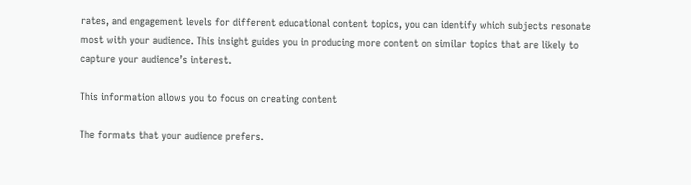rates, and engagement levels for different educational content topics, you can identify which subjects resonate most with your audience. This insight guides you in producing more content on similar topics that are likely to capture your audience’s interest.

This information allows you to focus on creating content

The formats that your audience prefers.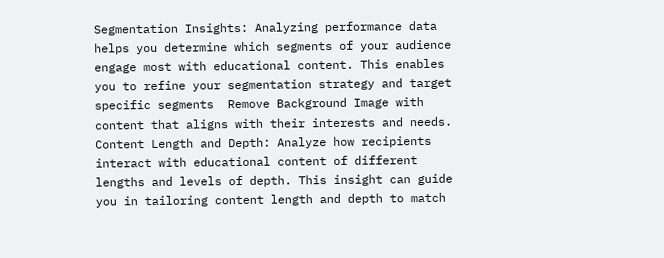Segmentation Insights: Analyzing performance data helps you determine which segments of your audience engage most with educational content. This enables you to refine your segmentation strategy and target specific segments  Remove Background Image with content that aligns with their interests and needs. Content Length and Depth: Analyze how recipients interact with educational content of different lengths and levels of depth. This insight can guide you in tailoring content length and depth to match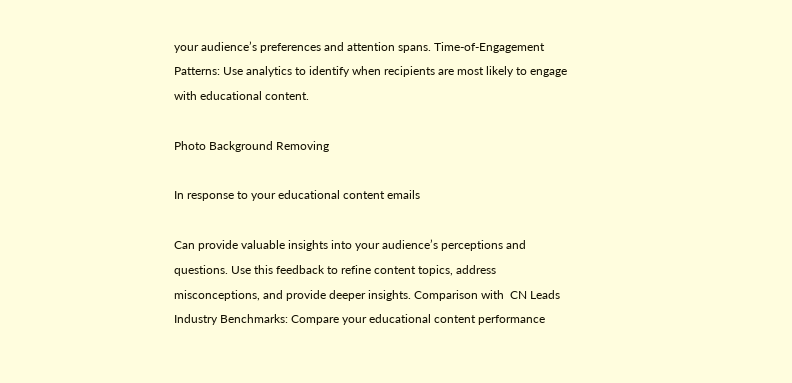your audience’s preferences and attention spans. Time-of-Engagement Patterns: Use analytics to identify when recipients are most likely to engage with educational content.

Photo Background Removing

In response to your educational content emails

Can provide valuable insights into your audience’s perceptions and questions. Use this feedback to refine content topics, address misconceptions, and provide deeper insights. Comparison with  CN Leads Industry Benchmarks: Compare your educational content performance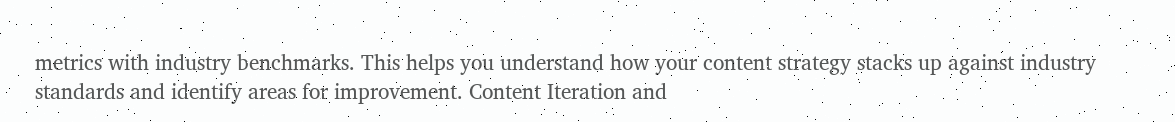metrics with industry benchmarks. This helps you understand how your content strategy stacks up against industry standards and identify areas for improvement. Content Iteration and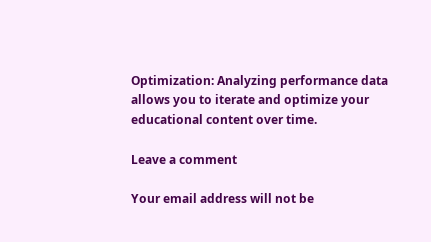Optimization: Analyzing performance data allows you to iterate and optimize your educational content over time.

Leave a comment

Your email address will not be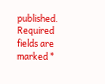published. Required fields are marked *